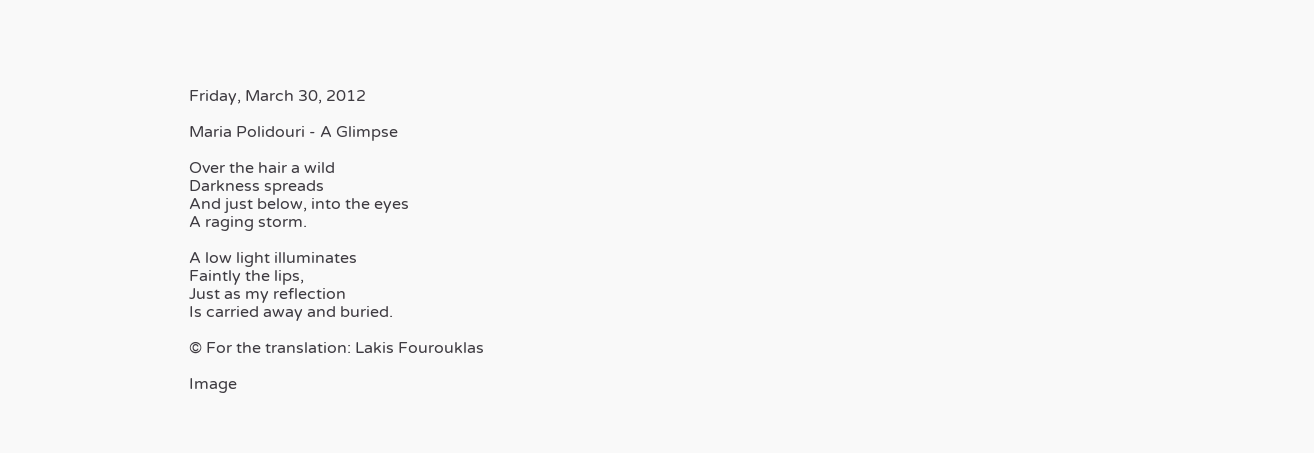Friday, March 30, 2012

Maria Polidouri - A Glimpse

Over the hair a wild
Darkness spreads
And just below, into the eyes
A raging storm.

A low light illuminates
Faintly the lips,
Just as my reflection
Is carried away and buried.

© For the translation: Lakis Fourouklas

Image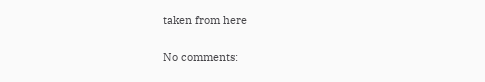taken from here

No comments: